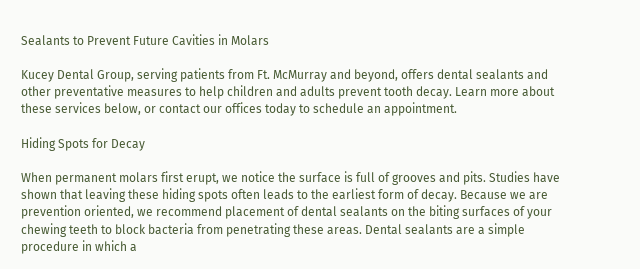Sealants to Prevent Future Cavities in Molars

Kucey Dental Group, serving patients from Ft. McMurray and beyond, offers dental sealants and other preventative measures to help children and adults prevent tooth decay. Learn more about these services below, or contact our offices today to schedule an appointment.

Hiding Spots for Decay

When permanent molars first erupt, we notice the surface is full of grooves and pits. Studies have shown that leaving these hiding spots often leads to the earliest form of decay. Because we are prevention oriented, we recommend placement of dental sealants on the biting surfaces of your chewing teeth to block bacteria from penetrating these areas. Dental sealants are a simple procedure in which a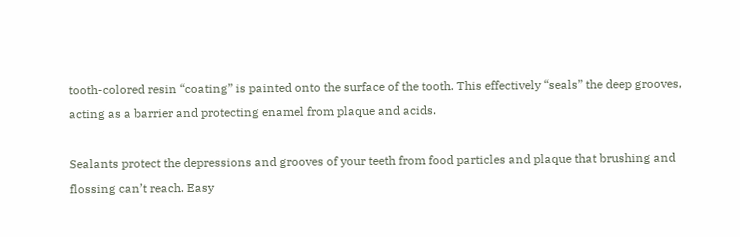tooth-colored resin “coating” is painted onto the surface of the tooth. This effectively “seals” the deep grooves, acting as a barrier and protecting enamel from plaque and acids.

Sealants protect the depressions and grooves of your teeth from food particles and plaque that brushing and flossing can’t reach. Easy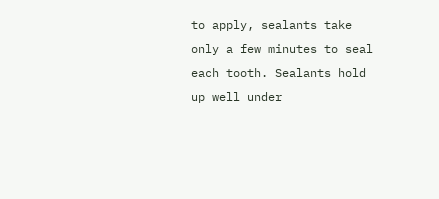to apply, sealants take only a few minutes to seal each tooth. Sealants hold up well under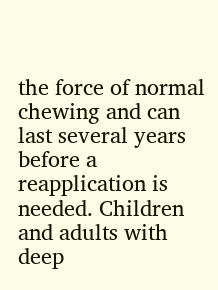the force of normal chewing and can last several years before a reapplication is needed. Children and adults with deep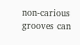non-carious grooves can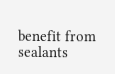benefit from sealants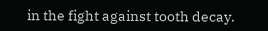in the fight against tooth decay.